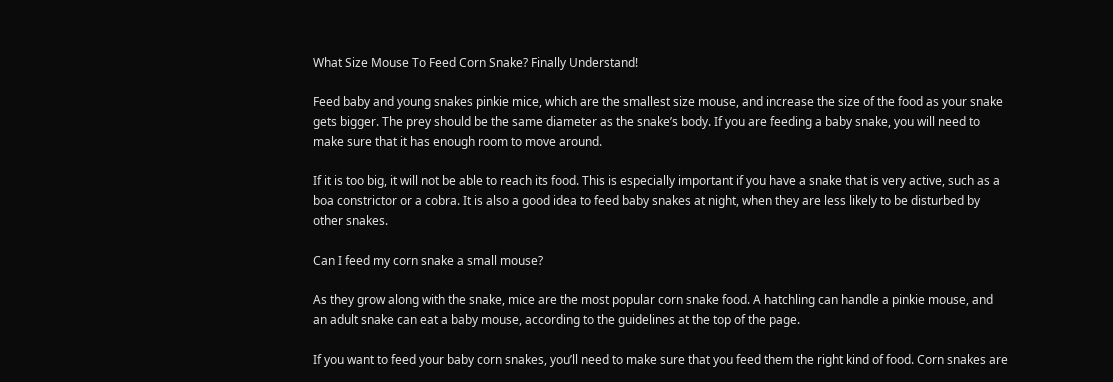What Size Mouse To Feed Corn Snake? Finally Understand!

Feed baby and young snakes pinkie mice, which are the smallest size mouse, and increase the size of the food as your snake gets bigger. The prey should be the same diameter as the snake’s body. If you are feeding a baby snake, you will need to make sure that it has enough room to move around.

If it is too big, it will not be able to reach its food. This is especially important if you have a snake that is very active, such as a boa constrictor or a cobra. It is also a good idea to feed baby snakes at night, when they are less likely to be disturbed by other snakes.

Can I feed my corn snake a small mouse?

As they grow along with the snake, mice are the most popular corn snake food. A hatchling can handle a pinkie mouse, and an adult snake can eat a baby mouse, according to the guidelines at the top of the page.

If you want to feed your baby corn snakes, you’ll need to make sure that you feed them the right kind of food. Corn snakes are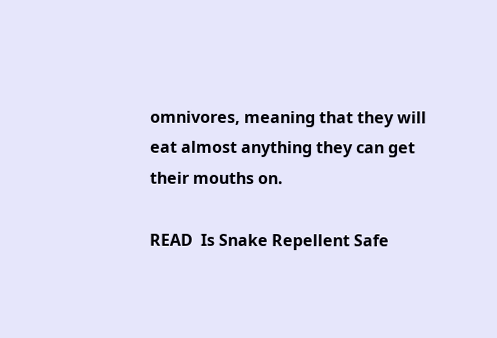omnivores, meaning that they will eat almost anything they can get their mouths on.

READ  Is Snake Repellent Safe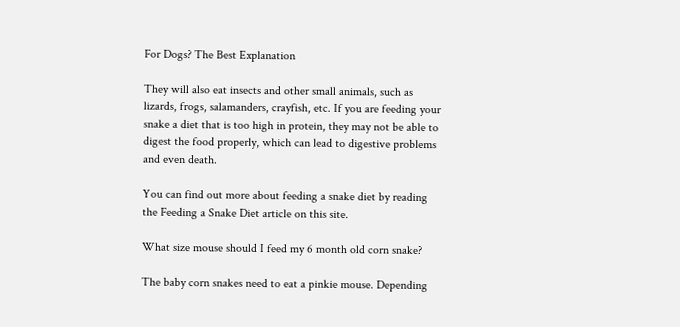For Dogs? The Best Explanation

They will also eat insects and other small animals, such as lizards, frogs, salamanders, crayfish, etc. If you are feeding your snake a diet that is too high in protein, they may not be able to digest the food properly, which can lead to digestive problems and even death.

You can find out more about feeding a snake diet by reading the Feeding a Snake Diet article on this site.

What size mouse should I feed my 6 month old corn snake?

The baby corn snakes need to eat a pinkie mouse. Depending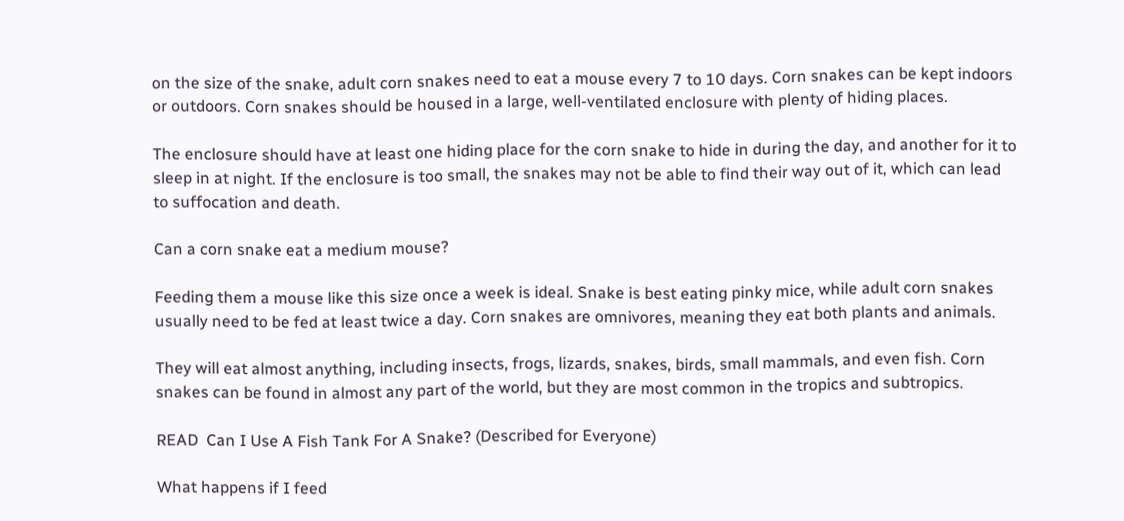on the size of the snake, adult corn snakes need to eat a mouse every 7 to 10 days. Corn snakes can be kept indoors or outdoors. Corn snakes should be housed in a large, well-ventilated enclosure with plenty of hiding places.

The enclosure should have at least one hiding place for the corn snake to hide in during the day, and another for it to sleep in at night. If the enclosure is too small, the snakes may not be able to find their way out of it, which can lead to suffocation and death.

Can a corn snake eat a medium mouse?

Feeding them a mouse like this size once a week is ideal. Snake is best eating pinky mice, while adult corn snakes usually need to be fed at least twice a day. Corn snakes are omnivores, meaning they eat both plants and animals.

They will eat almost anything, including insects, frogs, lizards, snakes, birds, small mammals, and even fish. Corn snakes can be found in almost any part of the world, but they are most common in the tropics and subtropics.

READ  Can I Use A Fish Tank For A Snake? (Described for Everyone)

What happens if I feed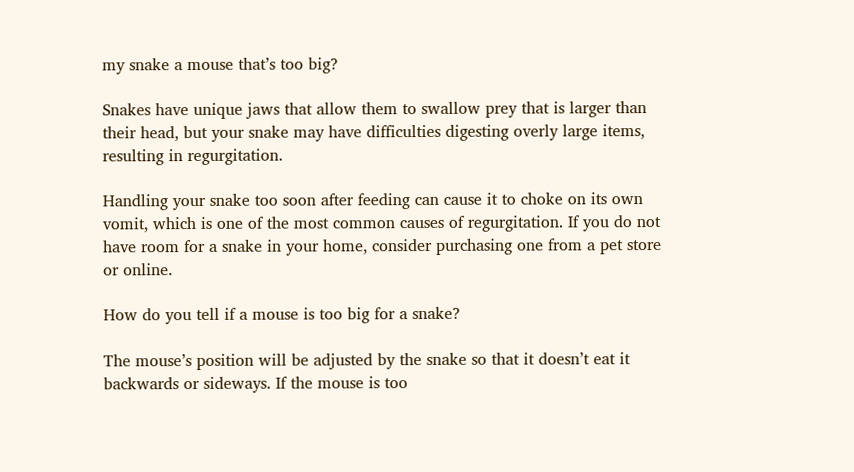my snake a mouse that’s too big?

Snakes have unique jaws that allow them to swallow prey that is larger than their head, but your snake may have difficulties digesting overly large items, resulting in regurgitation.

Handling your snake too soon after feeding can cause it to choke on its own vomit, which is one of the most common causes of regurgitation. If you do not have room for a snake in your home, consider purchasing one from a pet store or online.

How do you tell if a mouse is too big for a snake?

The mouse’s position will be adjusted by the snake so that it doesn’t eat it backwards or sideways. If the mouse is too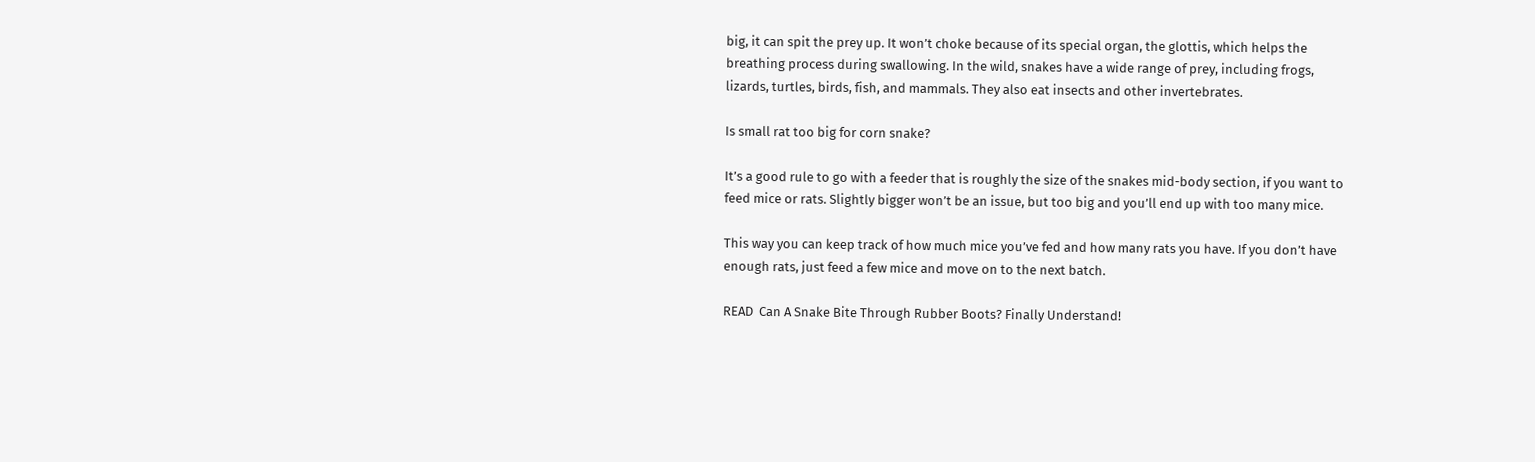big, it can spit the prey up. It won’t choke because of its special organ, the glottis, which helps the breathing process during swallowing. In the wild, snakes have a wide range of prey, including frogs, lizards, turtles, birds, fish, and mammals. They also eat insects and other invertebrates.

Is small rat too big for corn snake?

It’s a good rule to go with a feeder that is roughly the size of the snakes mid-body section, if you want to feed mice or rats. Slightly bigger won’t be an issue, but too big and you’ll end up with too many mice.

This way you can keep track of how much mice you’ve fed and how many rats you have. If you don’t have enough rats, just feed a few mice and move on to the next batch.

READ  Can A Snake Bite Through Rubber Boots? Finally Understand!